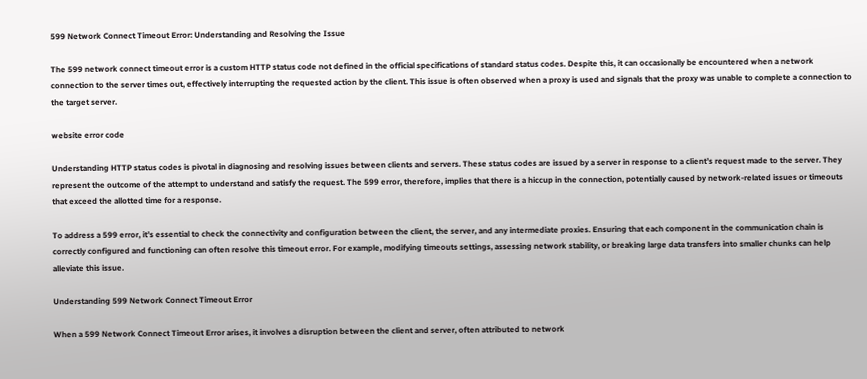599 Network Connect Timeout Error: Understanding and Resolving the Issue

The 599 network connect timeout error is a custom HTTP status code not defined in the official specifications of standard status codes. Despite this, it can occasionally be encountered when a network connection to the server times out, effectively interrupting the requested action by the client. This issue is often observed when a proxy is used and signals that the proxy was unable to complete a connection to the target server.

website error code

Understanding HTTP status codes is pivotal in diagnosing and resolving issues between clients and servers. These status codes are issued by a server in response to a client’s request made to the server. They represent the outcome of the attempt to understand and satisfy the request. The 599 error, therefore, implies that there is a hiccup in the connection, potentially caused by network-related issues or timeouts that exceed the allotted time for a response.

To address a 599 error, it’s essential to check the connectivity and configuration between the client, the server, and any intermediate proxies. Ensuring that each component in the communication chain is correctly configured and functioning can often resolve this timeout error. For example, modifying timeouts settings, assessing network stability, or breaking large data transfers into smaller chunks can help alleviate this issue.

Understanding 599 Network Connect Timeout Error

When a 599 Network Connect Timeout Error arises, it involves a disruption between the client and server, often attributed to network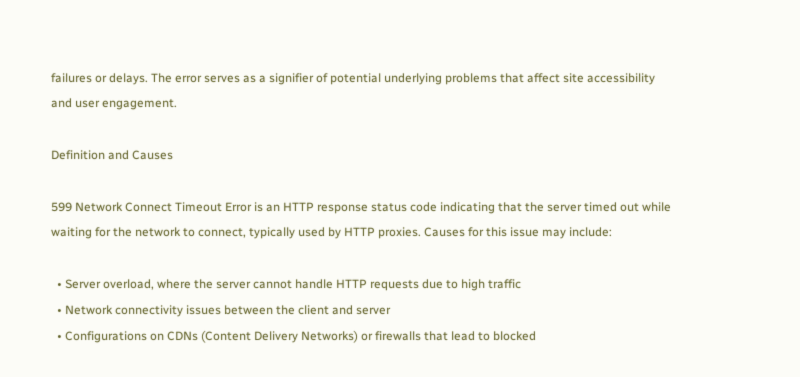failures or delays. The error serves as a signifier of potential underlying problems that affect site accessibility and user engagement.

Definition and Causes

599 Network Connect Timeout Error is an HTTP response status code indicating that the server timed out while waiting for the network to connect, typically used by HTTP proxies. Causes for this issue may include:

  • Server overload, where the server cannot handle HTTP requests due to high traffic
  • Network connectivity issues between the client and server
  • Configurations on CDNs (Content Delivery Networks) or firewalls that lead to blocked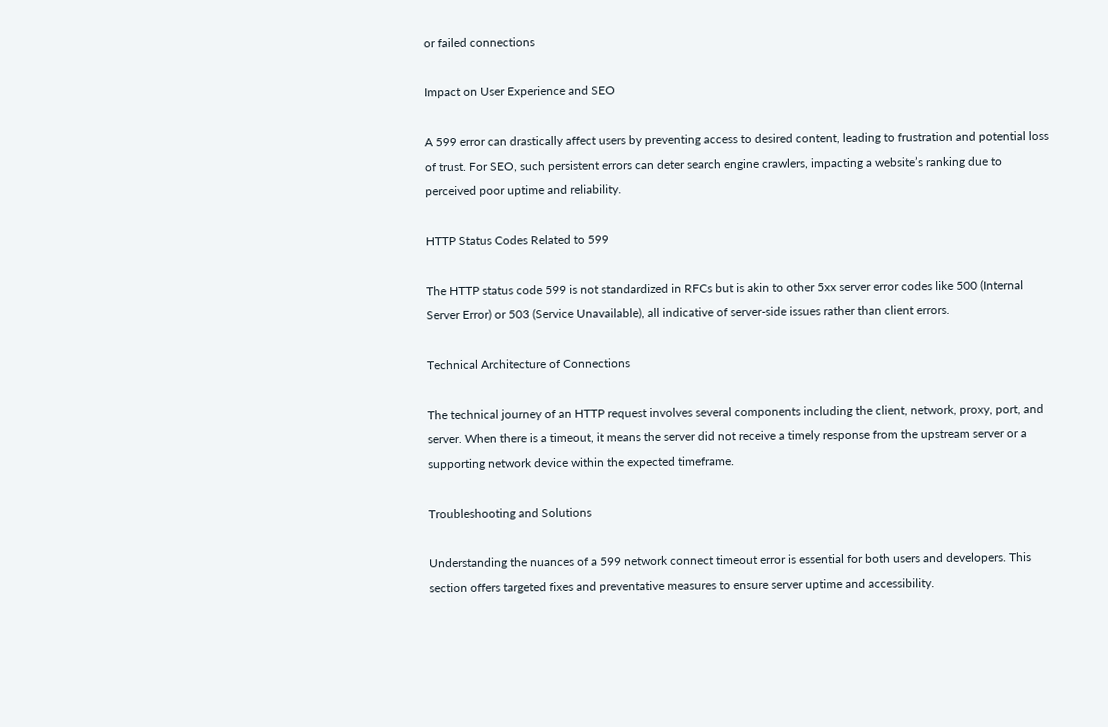or failed connections

Impact on User Experience and SEO

A 599 error can drastically affect users by preventing access to desired content, leading to frustration and potential loss of trust. For SEO, such persistent errors can deter search engine crawlers, impacting a website’s ranking due to perceived poor uptime and reliability.

HTTP Status Codes Related to 599

The HTTP status code 599 is not standardized in RFCs but is akin to other 5xx server error codes like 500 (Internal Server Error) or 503 (Service Unavailable), all indicative of server-side issues rather than client errors.

Technical Architecture of Connections

The technical journey of an HTTP request involves several components including the client, network, proxy, port, and server. When there is a timeout, it means the server did not receive a timely response from the upstream server or a supporting network device within the expected timeframe.

Troubleshooting and Solutions

Understanding the nuances of a 599 network connect timeout error is essential for both users and developers. This section offers targeted fixes and preventative measures to ensure server uptime and accessibility.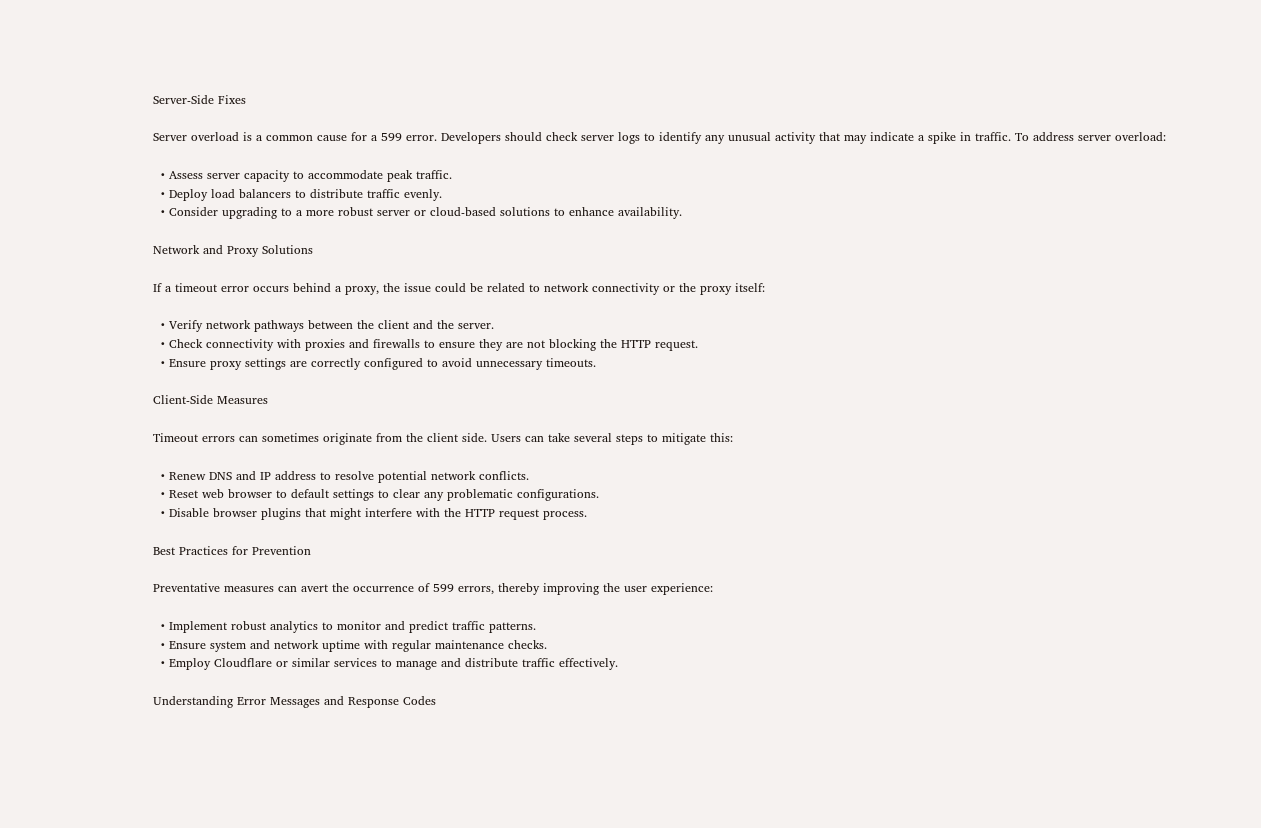Server-Side Fixes

Server overload is a common cause for a 599 error. Developers should check server logs to identify any unusual activity that may indicate a spike in traffic. To address server overload:

  • Assess server capacity to accommodate peak traffic.
  • Deploy load balancers to distribute traffic evenly.
  • Consider upgrading to a more robust server or cloud-based solutions to enhance availability.

Network and Proxy Solutions

If a timeout error occurs behind a proxy, the issue could be related to network connectivity or the proxy itself:

  • Verify network pathways between the client and the server.
  • Check connectivity with proxies and firewalls to ensure they are not blocking the HTTP request.
  • Ensure proxy settings are correctly configured to avoid unnecessary timeouts.

Client-Side Measures

Timeout errors can sometimes originate from the client side. Users can take several steps to mitigate this:

  • Renew DNS and IP address to resolve potential network conflicts.
  • Reset web browser to default settings to clear any problematic configurations.
  • Disable browser plugins that might interfere with the HTTP request process.

Best Practices for Prevention

Preventative measures can avert the occurrence of 599 errors, thereby improving the user experience:

  • Implement robust analytics to monitor and predict traffic patterns.
  • Ensure system and network uptime with regular maintenance checks.
  • Employ Cloudflare or similar services to manage and distribute traffic effectively.

Understanding Error Messages and Response Codes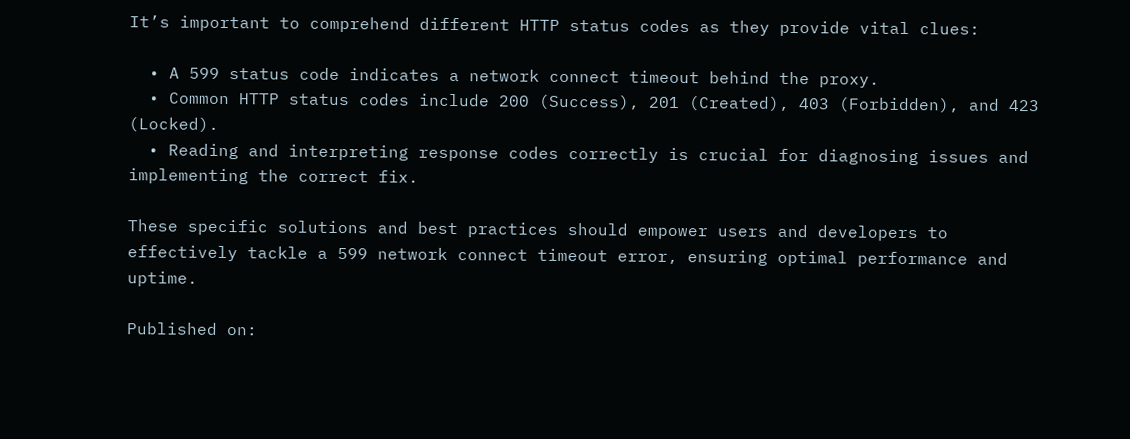It’s important to comprehend different HTTP status codes as they provide vital clues:

  • A 599 status code indicates a network connect timeout behind the proxy.
  • Common HTTP status codes include 200 (Success), 201 (Created), 403 (Forbidden), and 423 (Locked).
  • Reading and interpreting response codes correctly is crucial for diagnosing issues and implementing the correct fix.

These specific solutions and best practices should empower users and developers to effectively tackle a 599 network connect timeout error, ensuring optimal performance and uptime.

Published on: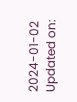2024-01-02
Updated on: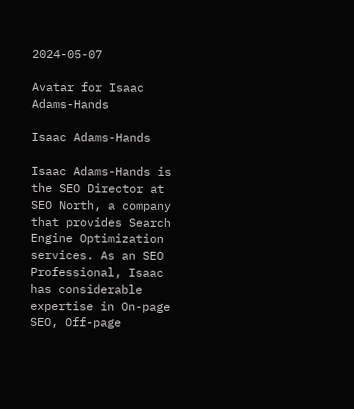2024-05-07

Avatar for Isaac Adams-Hands

Isaac Adams-Hands

Isaac Adams-Hands is the SEO Director at SEO North, a company that provides Search Engine Optimization services. As an SEO Professional, Isaac has considerable expertise in On-page SEO, Off-page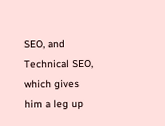SEO, and Technical SEO, which gives him a leg up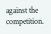against the competition.